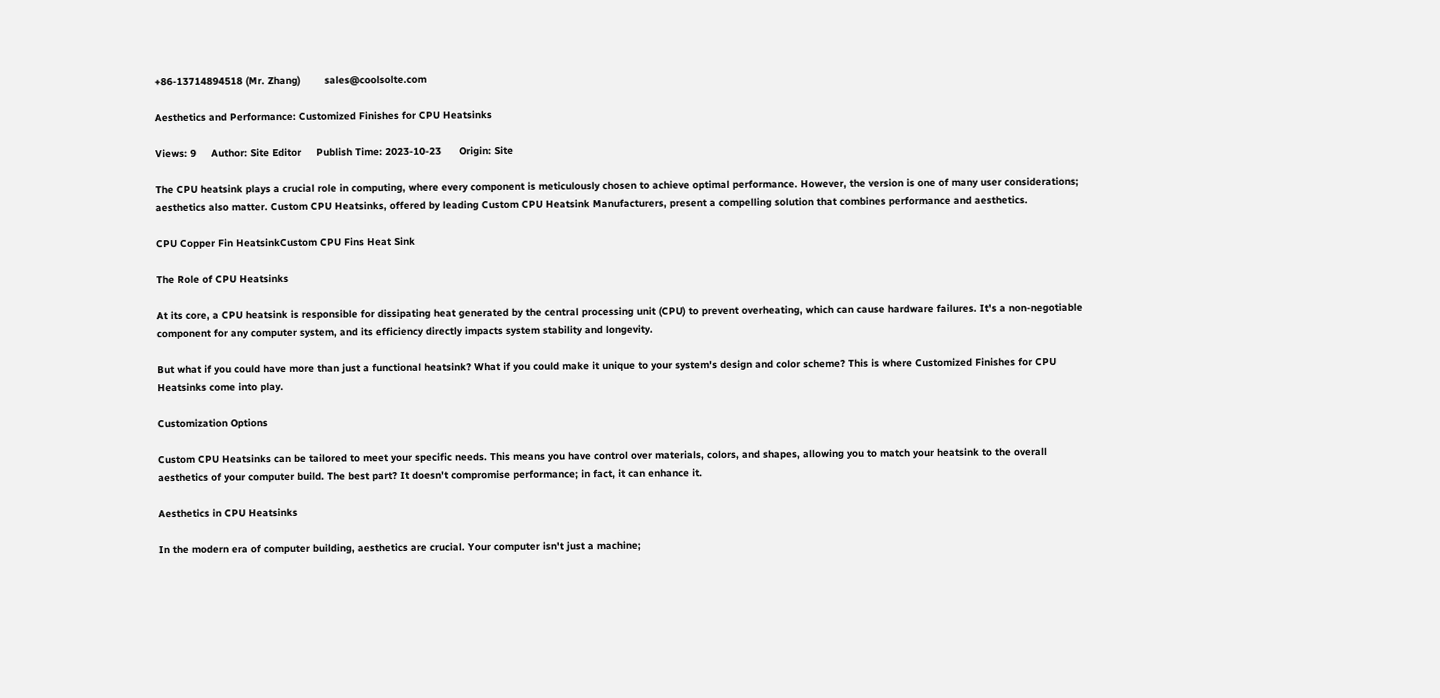+86-13714894518 (Mr. Zhang)        sales@coolsolte.com

Aesthetics and Performance: Customized Finishes for CPU Heatsinks

Views: 9     Author: Site Editor     Publish Time: 2023-10-23      Origin: Site

The CPU heatsink plays a crucial role in computing, where every component is meticulously chosen to achieve optimal performance. However, the version is one of many user considerations; aesthetics also matter. Custom CPU Heatsinks, offered by leading Custom CPU Heatsink Manufacturers, present a compelling solution that combines performance and aesthetics.

CPU Copper Fin HeatsinkCustom CPU Fins Heat Sink

The Role of CPU Heatsinks

At its core, a CPU heatsink is responsible for dissipating heat generated by the central processing unit (CPU) to prevent overheating, which can cause hardware failures. It's a non-negotiable component for any computer system, and its efficiency directly impacts system stability and longevity.

But what if you could have more than just a functional heatsink? What if you could make it unique to your system's design and color scheme? This is where Customized Finishes for CPU Heatsinks come into play.

Customization Options

Custom CPU Heatsinks can be tailored to meet your specific needs. This means you have control over materials, colors, and shapes, allowing you to match your heatsink to the overall aesthetics of your computer build. The best part? It doesn't compromise performance; in fact, it can enhance it.

Aesthetics in CPU Heatsinks

In the modern era of computer building, aesthetics are crucial. Your computer isn't just a machine;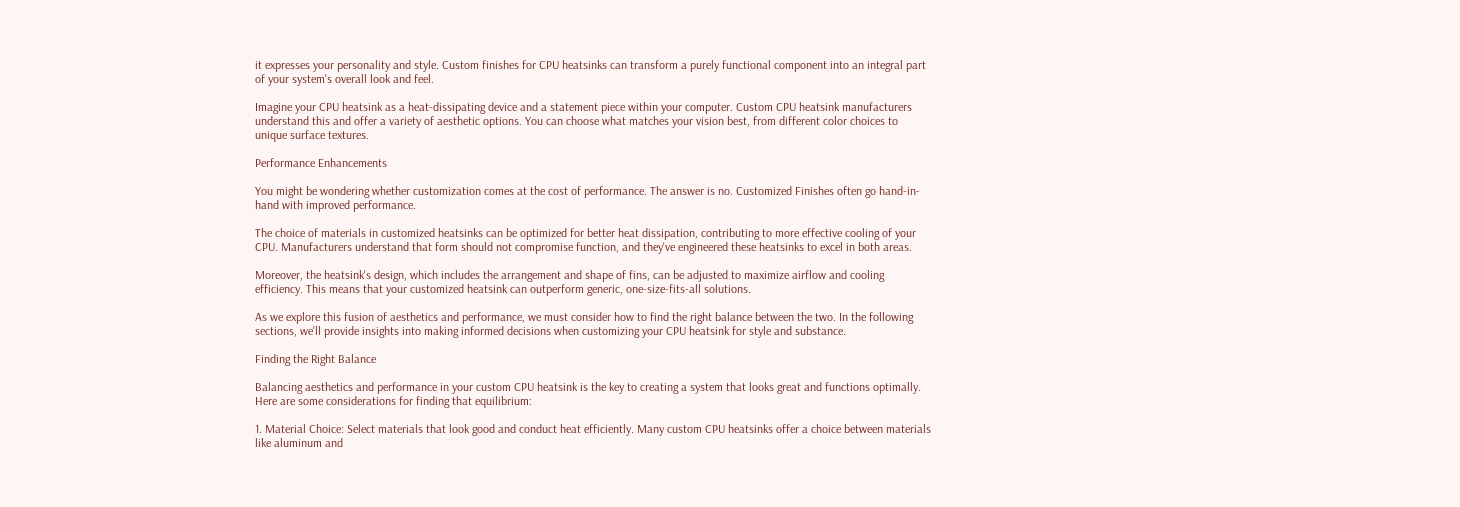it expresses your personality and style. Custom finishes for CPU heatsinks can transform a purely functional component into an integral part of your system's overall look and feel.

Imagine your CPU heatsink as a heat-dissipating device and a statement piece within your computer. Custom CPU heatsink manufacturers understand this and offer a variety of aesthetic options. You can choose what matches your vision best, from different color choices to unique surface textures.

Performance Enhancements

You might be wondering whether customization comes at the cost of performance. The answer is no. Customized Finishes often go hand-in-hand with improved performance.

The choice of materials in customized heatsinks can be optimized for better heat dissipation, contributing to more effective cooling of your CPU. Manufacturers understand that form should not compromise function, and they've engineered these heatsinks to excel in both areas.

Moreover, the heatsink's design, which includes the arrangement and shape of fins, can be adjusted to maximize airflow and cooling efficiency. This means that your customized heatsink can outperform generic, one-size-fits-all solutions.

As we explore this fusion of aesthetics and performance, we must consider how to find the right balance between the two. In the following sections, we'll provide insights into making informed decisions when customizing your CPU heatsink for style and substance.

Finding the Right Balance

Balancing aesthetics and performance in your custom CPU heatsink is the key to creating a system that looks great and functions optimally. Here are some considerations for finding that equilibrium:

1. Material Choice: Select materials that look good and conduct heat efficiently. Many custom CPU heatsinks offer a choice between materials like aluminum and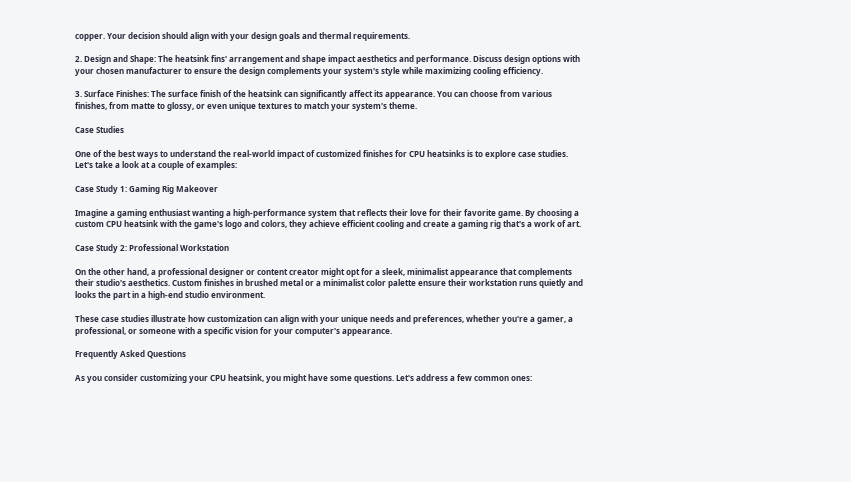copper. Your decision should align with your design goals and thermal requirements.

2. Design and Shape: The heatsink fins' arrangement and shape impact aesthetics and performance. Discuss design options with your chosen manufacturer to ensure the design complements your system's style while maximizing cooling efficiency.

3. Surface Finishes: The surface finish of the heatsink can significantly affect its appearance. You can choose from various finishes, from matte to glossy, or even unique textures to match your system's theme.

Case Studies

One of the best ways to understand the real-world impact of customized finishes for CPU heatsinks is to explore case studies. Let's take a look at a couple of examples:

Case Study 1: Gaming Rig Makeover

Imagine a gaming enthusiast wanting a high-performance system that reflects their love for their favorite game. By choosing a custom CPU heatsink with the game's logo and colors, they achieve efficient cooling and create a gaming rig that's a work of art.

Case Study 2: Professional Workstation

On the other hand, a professional designer or content creator might opt for a sleek, minimalist appearance that complements their studio's aesthetics. Custom finishes in brushed metal or a minimalist color palette ensure their workstation runs quietly and looks the part in a high-end studio environment.

These case studies illustrate how customization can align with your unique needs and preferences, whether you're a gamer, a professional, or someone with a specific vision for your computer's appearance.

Frequently Asked Questions

As you consider customizing your CPU heatsink, you might have some questions. Let's address a few common ones: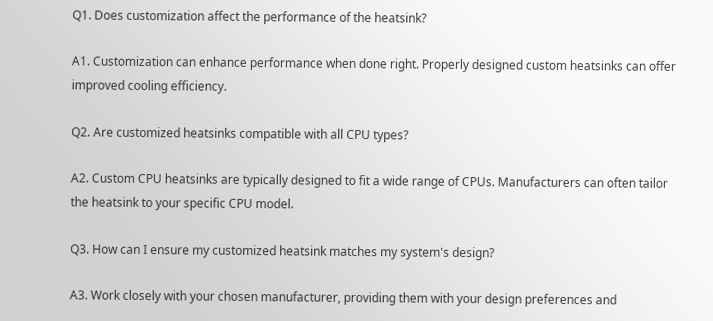Q1. Does customization affect the performance of the heatsink?

A1. Customization can enhance performance when done right. Properly designed custom heatsinks can offer improved cooling efficiency.

Q2. Are customized heatsinks compatible with all CPU types?

A2. Custom CPU heatsinks are typically designed to fit a wide range of CPUs. Manufacturers can often tailor the heatsink to your specific CPU model.

Q3. How can I ensure my customized heatsink matches my system's design?

A3. Work closely with your chosen manufacturer, providing them with your design preferences and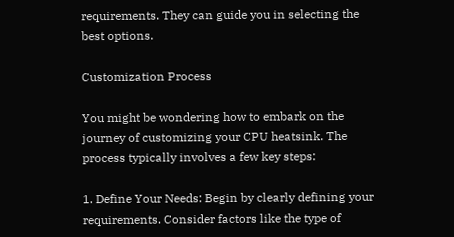requirements. They can guide you in selecting the best options.

Customization Process

You might be wondering how to embark on the journey of customizing your CPU heatsink. The process typically involves a few key steps:

1. Define Your Needs: Begin by clearly defining your requirements. Consider factors like the type of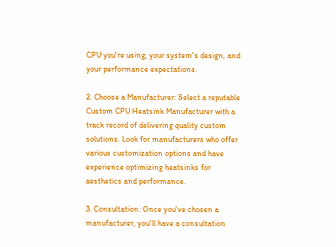CPU you're using, your system's design, and your performance expectations.

2. Choose a Manufacturer: Select a reputable Custom CPU Heatsink Manufacturer with a track record of delivering quality custom solutions. Look for manufacturers who offer various customization options and have experience optimizing heatsinks for aesthetics and performance.

3. Consultation: Once you've chosen a manufacturer, you'll have a consultation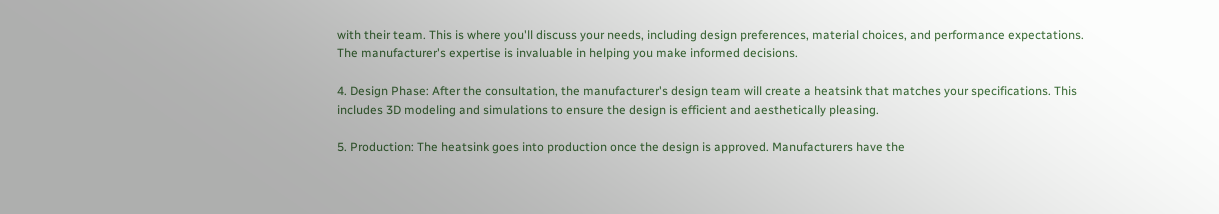with their team. This is where you'll discuss your needs, including design preferences, material choices, and performance expectations. The manufacturer's expertise is invaluable in helping you make informed decisions.

4. Design Phase: After the consultation, the manufacturer's design team will create a heatsink that matches your specifications. This includes 3D modeling and simulations to ensure the design is efficient and aesthetically pleasing.

5. Production: The heatsink goes into production once the design is approved. Manufacturers have the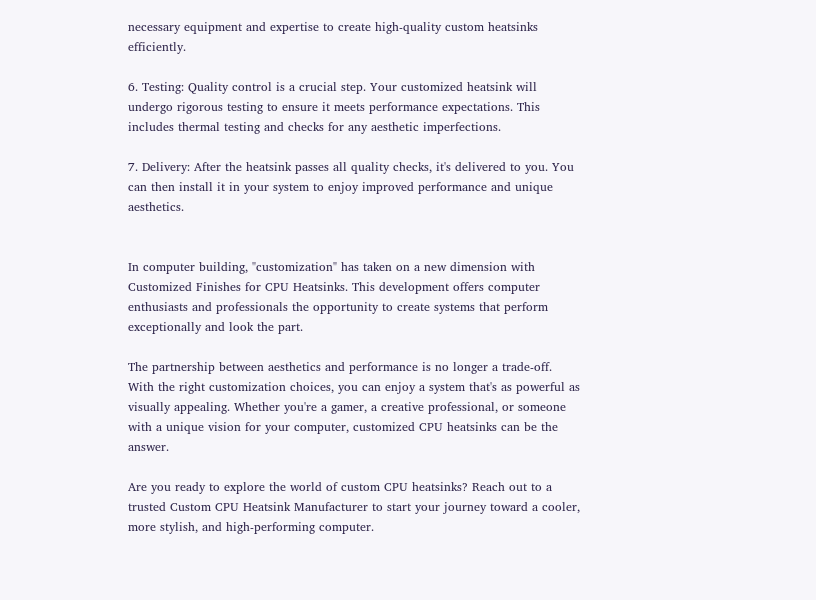necessary equipment and expertise to create high-quality custom heatsinks efficiently.

6. Testing: Quality control is a crucial step. Your customized heatsink will undergo rigorous testing to ensure it meets performance expectations. This includes thermal testing and checks for any aesthetic imperfections.

7. Delivery: After the heatsink passes all quality checks, it's delivered to you. You can then install it in your system to enjoy improved performance and unique aesthetics.


In computer building, "customization" has taken on a new dimension with Customized Finishes for CPU Heatsinks. This development offers computer enthusiasts and professionals the opportunity to create systems that perform exceptionally and look the part.

The partnership between aesthetics and performance is no longer a trade-off. With the right customization choices, you can enjoy a system that's as powerful as visually appealing. Whether you're a gamer, a creative professional, or someone with a unique vision for your computer, customized CPU heatsinks can be the answer.

Are you ready to explore the world of custom CPU heatsinks? Reach out to a trusted Custom CPU Heatsink Manufacturer to start your journey toward a cooler, more stylish, and high-performing computer.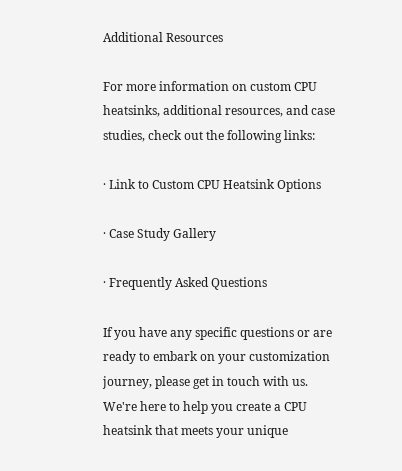Additional Resources

For more information on custom CPU heatsinks, additional resources, and case studies, check out the following links:

· Link to Custom CPU Heatsink Options

· Case Study Gallery

· Frequently Asked Questions

If you have any specific questions or are ready to embark on your customization journey, please get in touch with us. We're here to help you create a CPU heatsink that meets your unique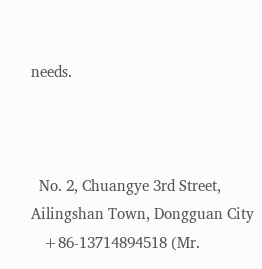needs.



  No. 2, Chuangye 3rd Street, Ailingshan Town, Dongguan City
   +86-13714894518 (Mr.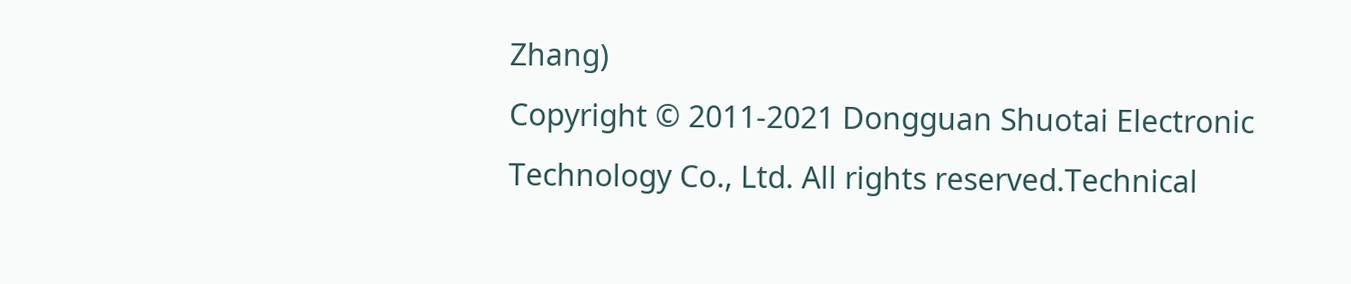Zhang)
Copyright © 2011-2021 Dongguan Shuotai Electronic Technology Co., Ltd. All rights reserved.Technical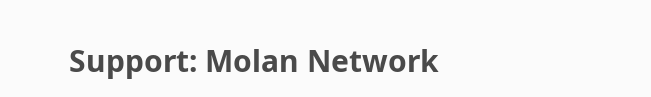Support: Molan Network